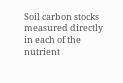Soil carbon stocks measured directly in each of the nutrient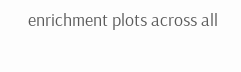enrichment plots across all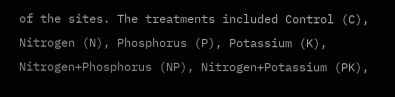of the sites. The treatments included Control (C), Nitrogen (N), Phosphorus (P), Potassium (K), Nitrogen+Phosphorus (NP), Nitrogen+Potassium (PK),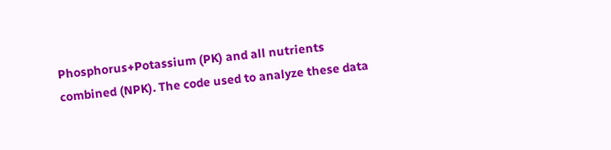Phosphorus+Potassium (PK) and all nutrients combined (NPK). The code used to analyze these data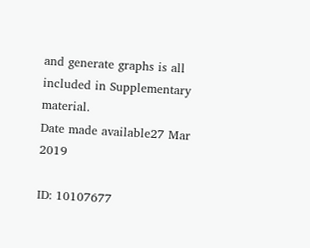and generate graphs is all included in Supplementary material.
Date made available27 Mar 2019

ID: 10107677